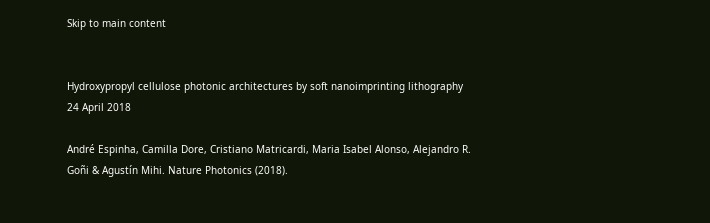Skip to main content


Hydroxypropyl cellulose photonic architectures by soft nanoimprinting lithography
24 April 2018

André Espinha, Camilla Dore, Cristiano Matricardi, Maria Isabel Alonso, Alejandro R. Goñi & Agustín Mihi. Nature Photonics (2018).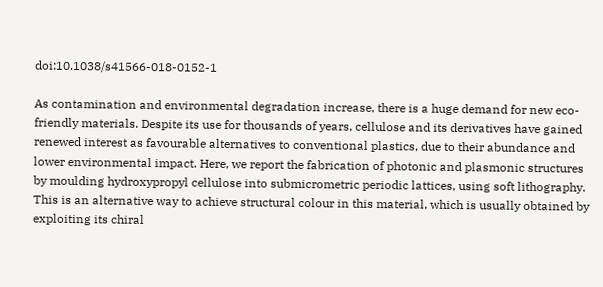doi:10.1038/s41566-018-0152-1

As contamination and environmental degradation increase, there is a huge demand for new eco-friendly materials. Despite its use for thousands of years, cellulose and its derivatives have gained renewed interest as favourable alternatives to conventional plastics, due to their abundance and lower environmental impact. Here, we report the fabrication of photonic and plasmonic structures by moulding hydroxypropyl cellulose into submicrometric periodic lattices, using soft lithography. This is an alternative way to achieve structural colour in this material, which is usually obtained by exploiting its chiral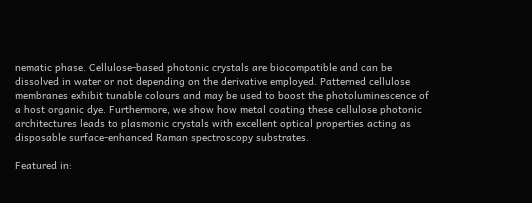nematic phase. Cellulose-based photonic crystals are biocompatible and can be dissolved in water or not depending on the derivative employed. Patterned cellulose membranes exhibit tunable colours and may be used to boost the photoluminescence of a host organic dye. Furthermore, we show how metal coating these cellulose photonic architectures leads to plasmonic crystals with excellent optical properties acting as disposable surface-enhanced Raman spectroscopy substrates.

Featured in: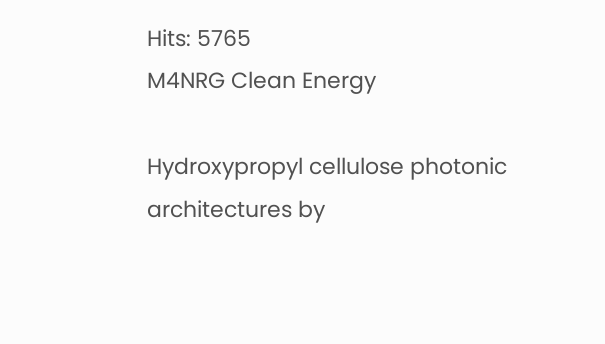Hits: 5765
M4NRG Clean Energy

Hydroxypropyl cellulose photonic architectures by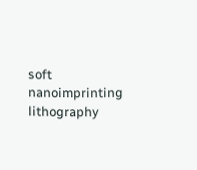soft nanoimprinting lithography